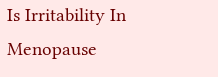Is Irritability In Menopause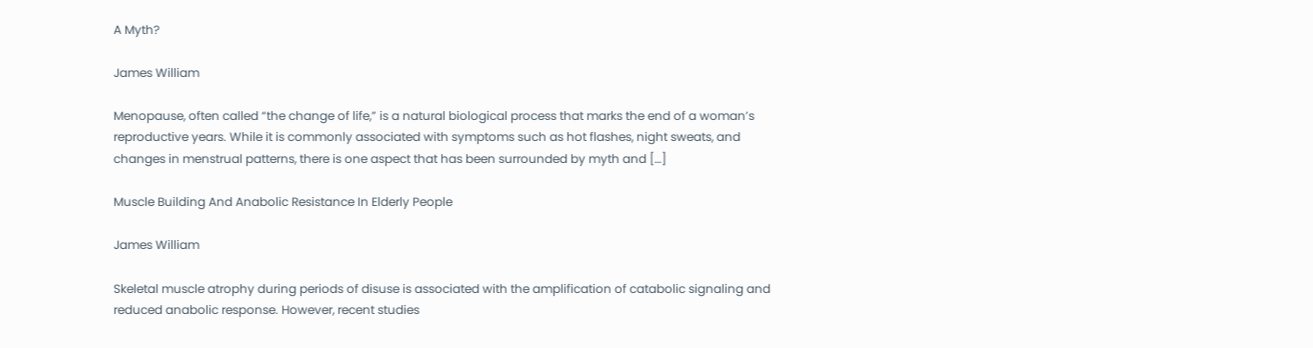A Myth?

James William

Menopause, often called “the change of life,” is a natural biological process that marks the end of a woman’s reproductive years. While it is commonly associated with symptoms such as hot flashes, night sweats, and changes in menstrual patterns, there is one aspect that has been surrounded by myth and […]

Muscle Building And Anabolic Resistance In Elderly People

James William

Skeletal muscle atrophy during periods of disuse is associated with the amplification of catabolic signaling and reduced anabolic response. However, recent studies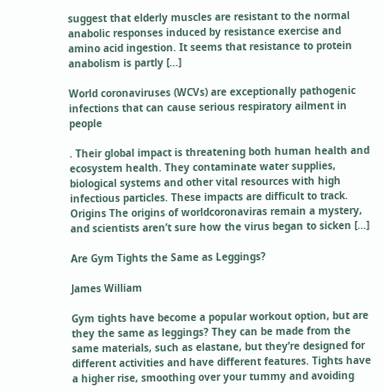suggest that elderly muscles are resistant to the normal anabolic responses induced by resistance exercise and amino acid ingestion. It seems that resistance to protein anabolism is partly […]

World coronaviruses (WCVs) are exceptionally pathogenic infections that can cause serious respiratory ailment in people

. Their global impact is threatening both human health and ecosystem health. They contaminate water supplies, biological systems and other vital resources with high infectious particles. These impacts are difficult to track. Origins The origins of worldcoronaviras remain a mystery, and scientists aren’t sure how the virus began to sicken […]

Are Gym Tights the Same as Leggings?

James William

Gym tights have become a popular workout option, but are they the same as leggings? They can be made from the same materials, such as elastane, but they’re designed for different activities and have different features. Tights have a higher rise, smoothing over your tummy and avoiding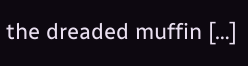the dreaded muffin […]